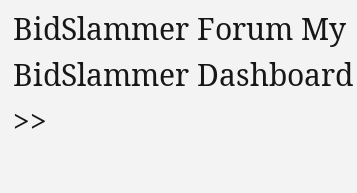BidSlammer Forum My BidSlammer Dashboard >>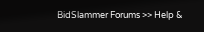BidSlammer Forums >> Help &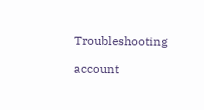Troubleshooting

account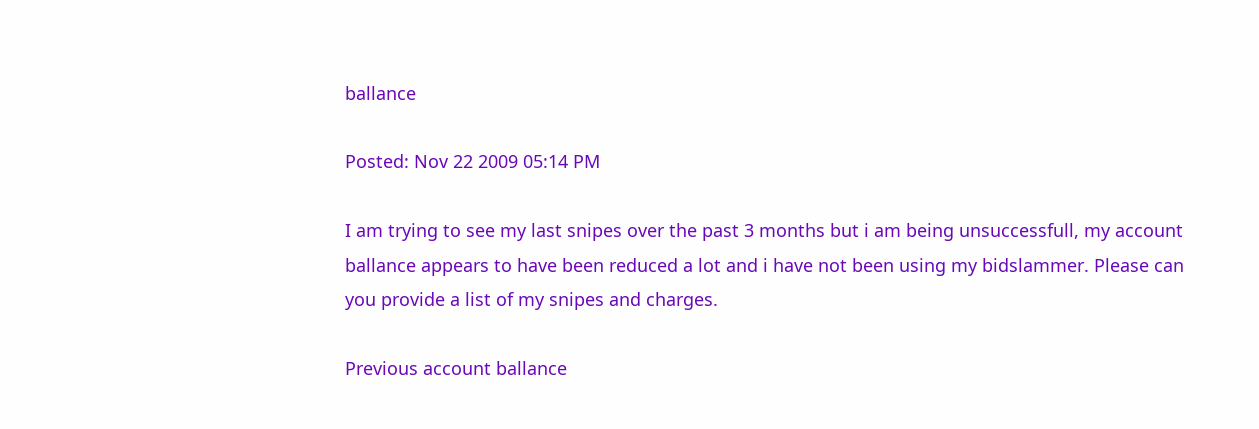ballance

Posted: Nov 22 2009 05:14 PM

I am trying to see my last snipes over the past 3 months but i am being unsuccessfull, my account ballance appears to have been reduced a lot and i have not been using my bidslammer. Please can you provide a list of my snipes and charges.

Previous account ballance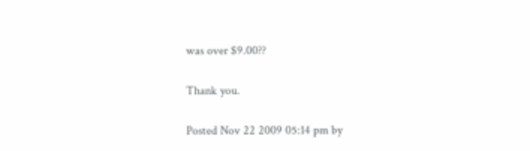was over $9.00??

Thank you.

Posted Nov 22 2009 05:14 pm by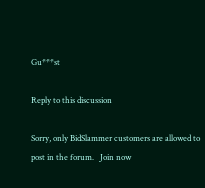Gu***st

Reply to this discussion

Sorry, only BidSlammer customers are allowed to post in the forum.   Join now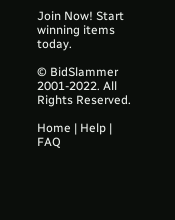Join Now! Start winning items today.

© BidSlammer 2001-2022. All Rights Reserved.

Home | Help | FAQ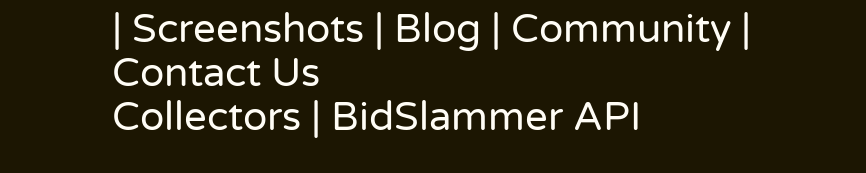| Screenshots | Blog | Community | Contact Us
Collectors | BidSlammer API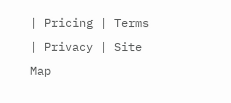| Pricing | Terms | Privacy | Site Map